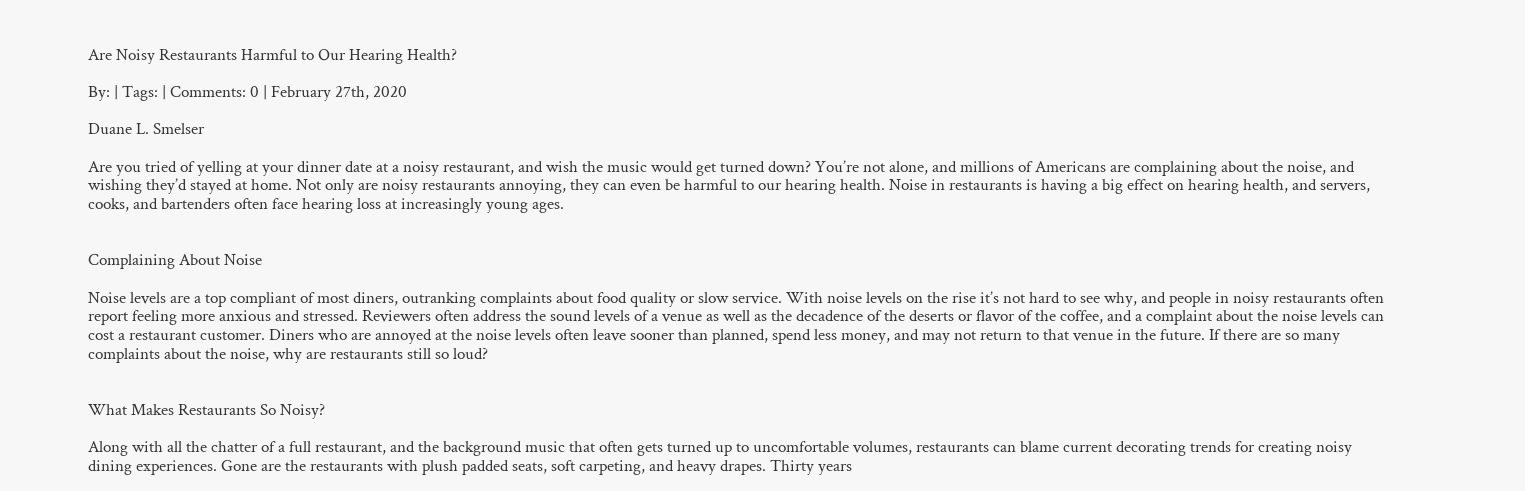Are Noisy Restaurants Harmful to Our Hearing Health?

By: | Tags: | Comments: 0 | February 27th, 2020

Duane L. Smelser

Are you tried of yelling at your dinner date at a noisy restaurant, and wish the music would get turned down? You’re not alone, and millions of Americans are complaining about the noise, and wishing they’d stayed at home. Not only are noisy restaurants annoying, they can even be harmful to our hearing health. Noise in restaurants is having a big effect on hearing health, and servers, cooks, and bartenders often face hearing loss at increasingly young ages.


Complaining About Noise

Noise levels are a top compliant of most diners, outranking complaints about food quality or slow service. With noise levels on the rise it’s not hard to see why, and people in noisy restaurants often report feeling more anxious and stressed. Reviewers often address the sound levels of a venue as well as the decadence of the deserts or flavor of the coffee, and a complaint about the noise levels can cost a restaurant customer. Diners who are annoyed at the noise levels often leave sooner than planned, spend less money, and may not return to that venue in the future. If there are so many complaints about the noise, why are restaurants still so loud?


What Makes Restaurants So Noisy?

Along with all the chatter of a full restaurant, and the background music that often gets turned up to uncomfortable volumes, restaurants can blame current decorating trends for creating noisy dining experiences. Gone are the restaurants with plush padded seats, soft carpeting, and heavy drapes. Thirty years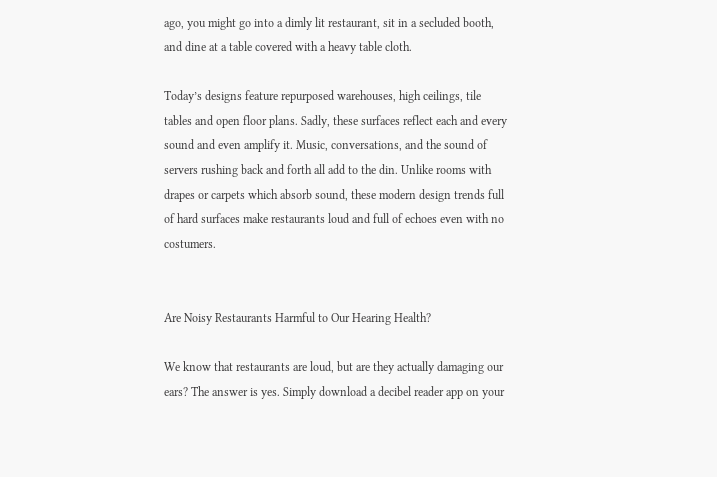ago, you might go into a dimly lit restaurant, sit in a secluded booth, and dine at a table covered with a heavy table cloth.

Today’s designs feature repurposed warehouses, high ceilings, tile tables and open floor plans. Sadly, these surfaces reflect each and every sound and even amplify it. Music, conversations, and the sound of servers rushing back and forth all add to the din. Unlike rooms with drapes or carpets which absorb sound, these modern design trends full of hard surfaces make restaurants loud and full of echoes even with no costumers.


Are Noisy Restaurants Harmful to Our Hearing Health?

We know that restaurants are loud, but are they actually damaging our ears? The answer is yes. Simply download a decibel reader app on your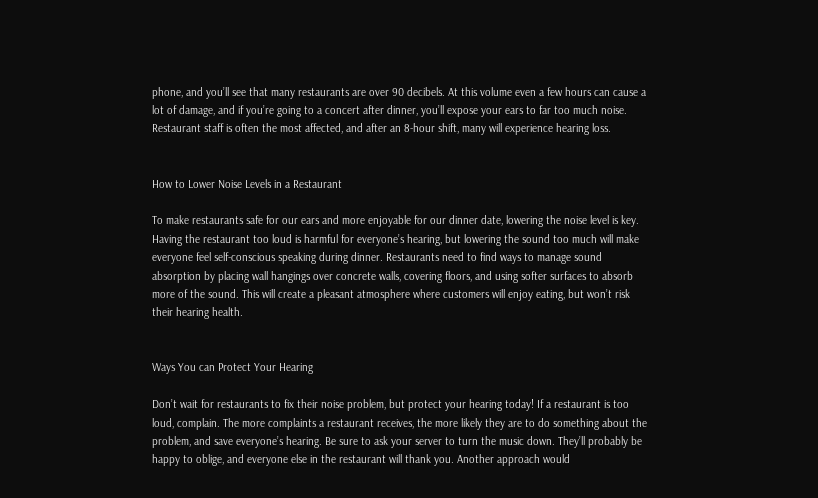phone, and you’ll see that many restaurants are over 90 decibels. At this volume even a few hours can cause a lot of damage, and if you’re going to a concert after dinner, you’ll expose your ears to far too much noise. Restaurant staff is often the most affected, and after an 8-hour shift, many will experience hearing loss.


How to Lower Noise Levels in a Restaurant

To make restaurants safe for our ears and more enjoyable for our dinner date, lowering the noise level is key. Having the restaurant too loud is harmful for everyone’s hearing, but lowering the sound too much will make everyone feel self-conscious speaking during dinner. Restaurants need to find ways to manage sound absorption by placing wall hangings over concrete walls, covering floors, and using softer surfaces to absorb more of the sound. This will create a pleasant atmosphere where customers will enjoy eating, but won’t risk their hearing health.


Ways You can Protect Your Hearing

Don’t wait for restaurants to fix their noise problem, but protect your hearing today! If a restaurant is too loud, complain. The more complaints a restaurant receives, the more likely they are to do something about the problem, and save everyone’s hearing. Be sure to ask your server to turn the music down. They’ll probably be happy to oblige, and everyone else in the restaurant will thank you. Another approach would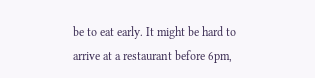be to eat early. It might be hard to arrive at a restaurant before 6pm,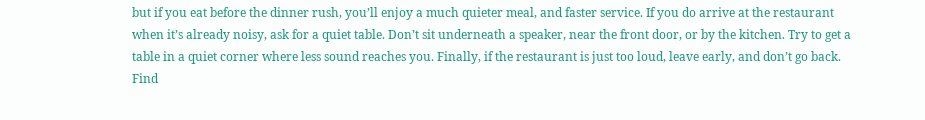but if you eat before the dinner rush, you’ll enjoy a much quieter meal, and faster service. If you do arrive at the restaurant when it’s already noisy, ask for a quiet table. Don’t sit underneath a speaker, near the front door, or by the kitchen. Try to get a table in a quiet corner where less sound reaches you. Finally, if the restaurant is just too loud, leave early, and don’t go back. Find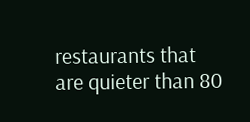restaurants that are quieter than 80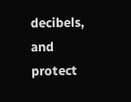decibels, and protect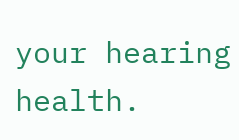your hearing health.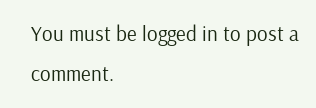You must be logged in to post a comment.